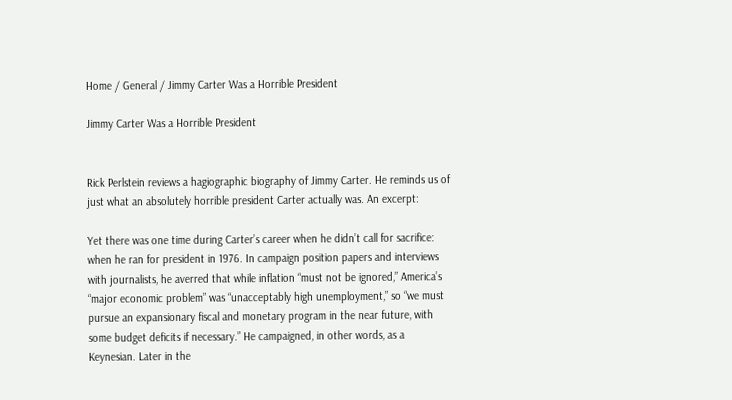Home / General / Jimmy Carter Was a Horrible President

Jimmy Carter Was a Horrible President


Rick Perlstein reviews a hagiographic biography of Jimmy Carter. He reminds us of just what an absolutely horrible president Carter actually was. An excerpt:

Yet there was one time during Carter’s career when he didn’t call for sacrifice: when he ran for president in 1976. In campaign position papers and interviews with journalists, he averred that while inflation “must not be ignored,” America’s “major economic problem” was “unacceptably high unemployment,” so “we must pursue an expansionary fiscal and monetary program in the near future, with some budget deficits if necessary.” He campaigned, in other words, as a Keynesian. Later in the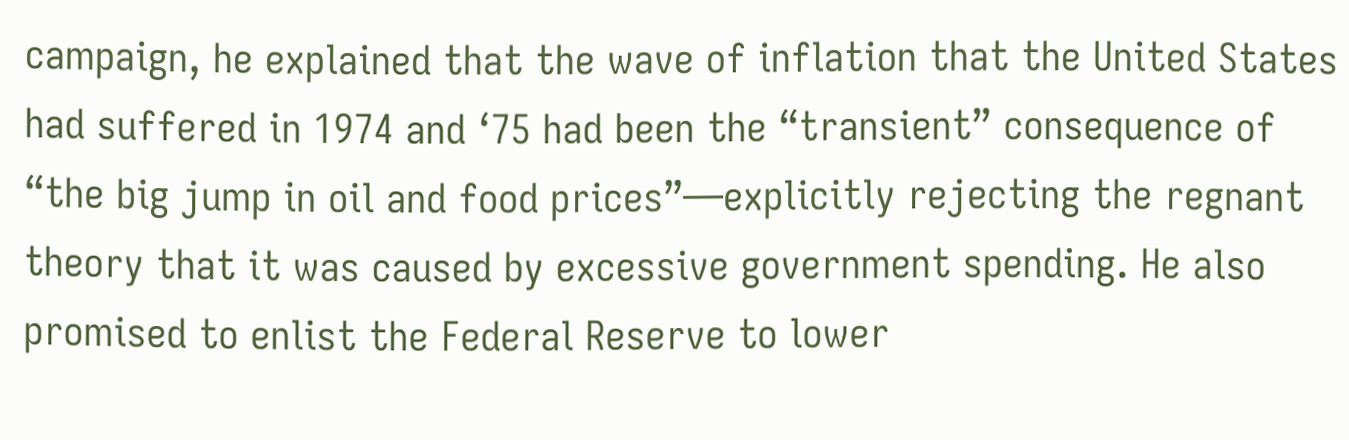campaign, he explained that the wave of inflation that the United States had suffered in 1974 and ‘75 had been the “transient” consequence of “the big jump in oil and food prices”—explicitly rejecting the regnant theory that it was caused by excessive government spending. He also promised to enlist the Federal Reserve to lower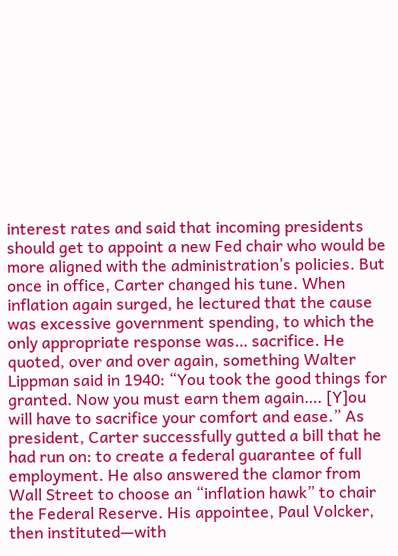interest rates and said that incoming presidents should get to appoint a new Fed chair who would be more aligned with the administration’s policies. But once in office, Carter changed his tune. When inflation again surged, he lectured that the cause was excessive government spending, to which the only appropriate response was… sacrifice. He quoted, over and over again, something Walter Lippman said in 1940: “You took the good things for granted. Now you must earn them again…. [Y]ou will have to sacrifice your comfort and ease.” As president, Carter successfully gutted a bill that he had run on: to create a federal guarantee of full employment. He also answered the clamor from Wall Street to choose an “inflation hawk” to chair the Federal Reserve. His appointee, Paul Volcker, then instituted—with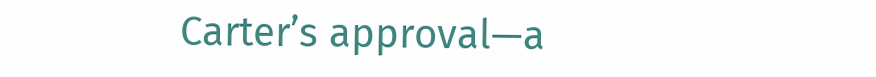Carter’s approval—a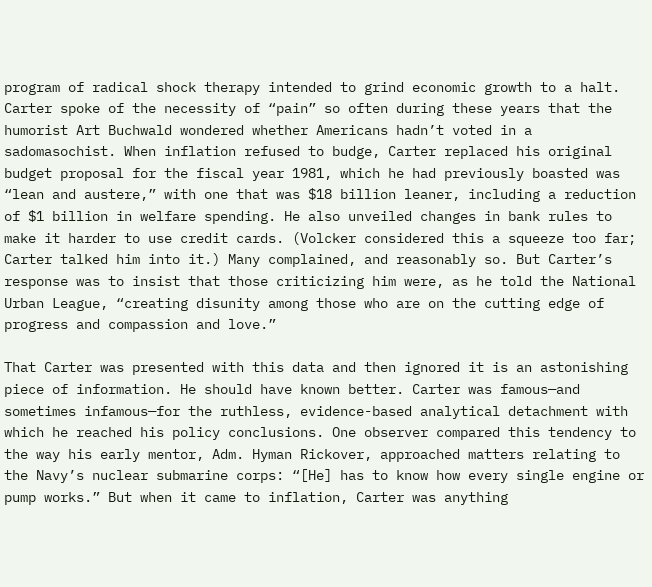program of radical shock therapy intended to grind economic growth to a halt. Carter spoke of the necessity of “pain” so often during these years that the humorist Art Buchwald wondered whether Americans hadn’t voted in a sadomasochist. When inflation refused to budge, Carter replaced his original budget proposal for the fiscal year 1981, which he had previously boasted was “lean and austere,” with one that was $18 billion leaner, including a reduction of $1 billion in welfare spending. He also unveiled changes in bank rules to make it harder to use credit cards. (Volcker considered this a squeeze too far; Carter talked him into it.) Many complained, and reasonably so. But Carter’s response was to insist that those criticizing him were, as he told the National Urban League, “creating disunity among those who are on the cutting edge of progress and compassion and love.”

That Carter was presented with this data and then ignored it is an astonishing piece of information. He should have known better. Carter was famous—and sometimes infamous—for the ruthless, evidence-based analytical detachment with which he reached his policy conclusions. One observer compared this tendency to the way his early mentor, Adm. Hyman Rickover, approached matters relating to the Navy’s nuclear submarine corps: “[He] has to know how every single engine or pump works.” But when it came to inflation, Carter was anything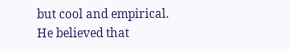but cool and empirical. He believed that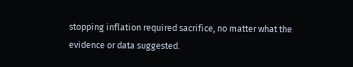stopping inflation required sacrifice, no matter what the evidence or data suggested.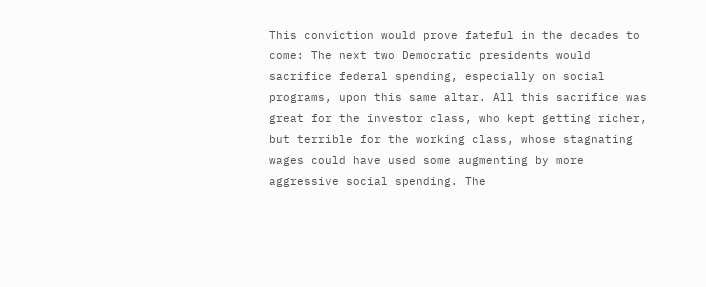This conviction would prove fateful in the decades to come: The next two Democratic presidents would sacrifice federal spending, especially on social programs, upon this same altar. All this sacrifice was great for the investor class, who kept getting richer, but terrible for the working class, whose stagnating wages could have used some augmenting by more aggressive social spending. The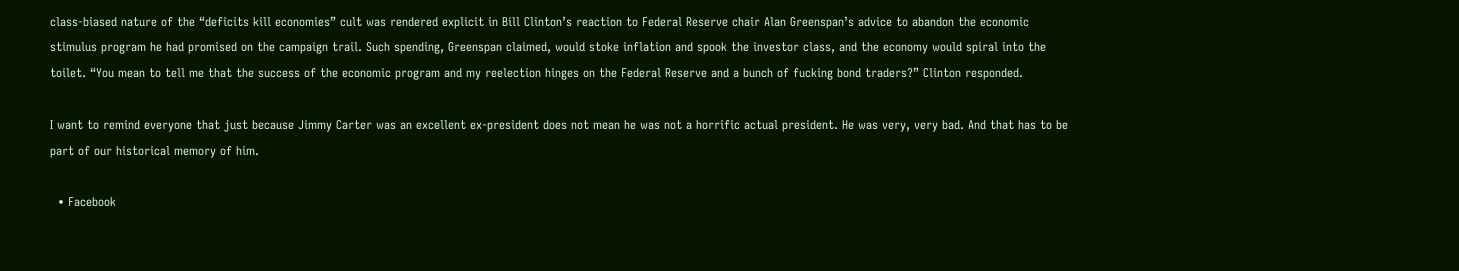class-biased nature of the “deficits kill economies” cult was rendered explicit in Bill Clinton’s reaction to Federal Reserve chair Alan Greenspan’s advice to abandon the economic stimulus program he had promised on the campaign trail. Such spending, Greenspan claimed, would stoke inflation and spook the investor class, and the economy would spiral into the toilet. “You mean to tell me that the success of the economic program and my reelection hinges on the Federal Reserve and a bunch of fucking bond traders?” Clinton responded.

I want to remind everyone that just because Jimmy Carter was an excellent ex-president does not mean he was not a horrific actual president. He was very, very bad. And that has to be part of our historical memory of him.

  • Facebook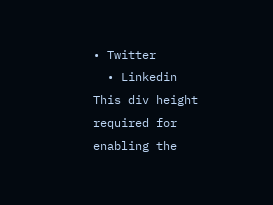• Twitter
  • Linkedin
This div height required for enabling the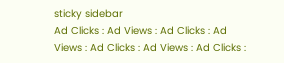sticky sidebar
Ad Clicks : Ad Views : Ad Clicks : Ad Views : Ad Clicks : Ad Views : Ad Clicks :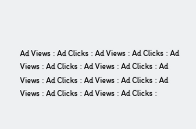Ad Views : Ad Clicks : Ad Views : Ad Clicks : Ad Views : Ad Clicks : Ad Views : Ad Clicks : Ad Views : Ad Clicks : Ad Views : Ad Clicks : Ad Views : Ad Clicks : Ad Views : Ad Clicks :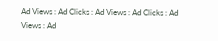Ad Views : Ad Clicks : Ad Views : Ad Clicks : Ad Views : Ad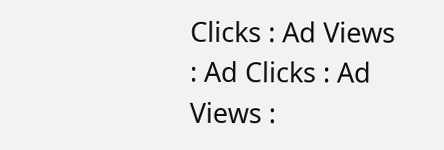Clicks : Ad Views : Ad Clicks : Ad Views :